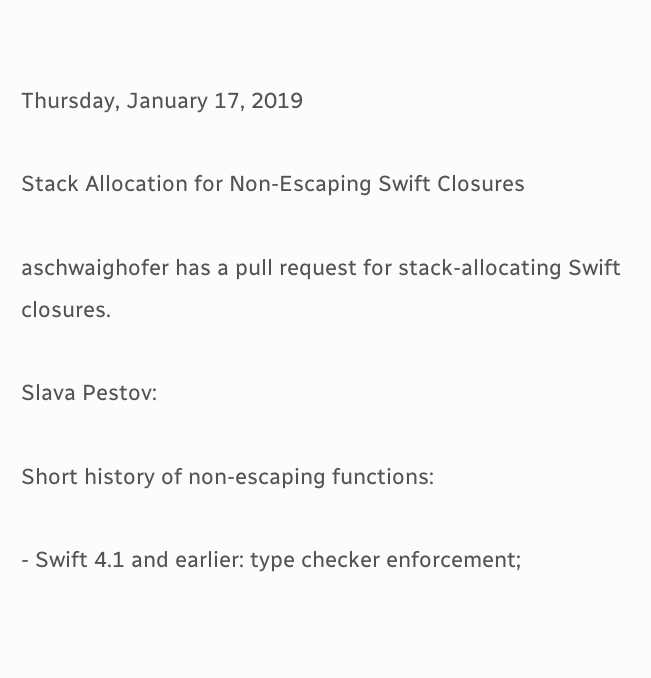Thursday, January 17, 2019

Stack Allocation for Non-Escaping Swift Closures

aschwaighofer has a pull request for stack-allocating Swift closures.

Slava Pestov:

Short history of non-escaping functions:

- Swift 4.1 and earlier: type checker enforcement;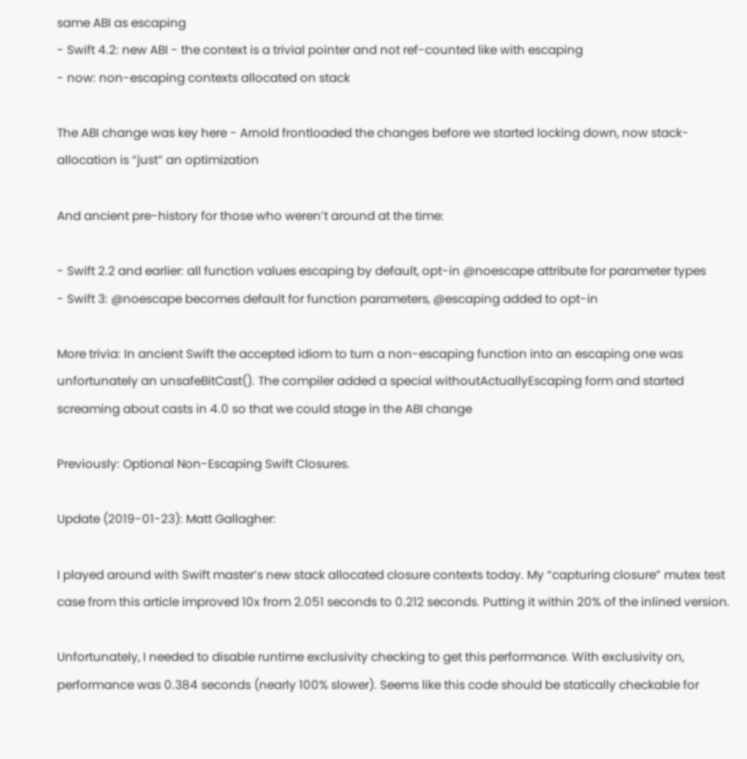same ABI as escaping
- Swift 4.2: new ABI - the context is a trivial pointer and not ref-counted like with escaping
- now: non-escaping contexts allocated on stack

The ABI change was key here - Arnold frontloaded the changes before we started locking down, now stack-allocation is “just” an optimization

And ancient pre-history for those who weren’t around at the time:

- Swift 2.2 and earlier: all function values escaping by default, opt-in @noescape attribute for parameter types
- Swift 3: @noescape becomes default for function parameters, @escaping added to opt-in

More trivia: In ancient Swift the accepted idiom to turn a non-escaping function into an escaping one was unfortunately an unsafeBitCast(). The compiler added a special withoutActuallyEscaping form and started screaming about casts in 4.0 so that we could stage in the ABI change

Previously: Optional Non-Escaping Swift Closures.

Update (2019-01-23): Matt Gallagher:

I played around with Swift master’s new stack allocated closure contexts today. My “capturing closure” mutex test case from this article improved 10x from 2.051 seconds to 0.212 seconds. Putting it within 20% of the inlined version.

Unfortunately, I needed to disable runtime exclusivity checking to get this performance. With exclusivity on, performance was 0.384 seconds (nearly 100% slower). Seems like this code should be statically checkable for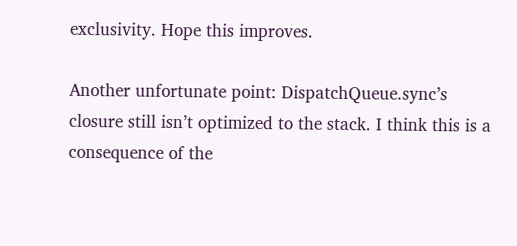exclusivity. Hope this improves.

Another unfortunate point: DispatchQueue.sync’s closure still isn’t optimized to the stack. I think this is a consequence of the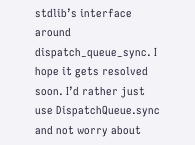stdlib’s interface around dispatch_queue_sync. I hope it gets resolved soon. I’d rather just use DispatchQueue.sync and not worry about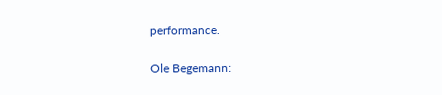performance.

Ole Begemann: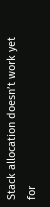Stack allocation doesn’t work yet for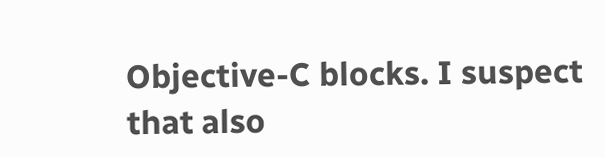Objective-C blocks. I suspect that also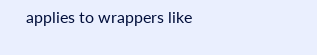applies to wrappers like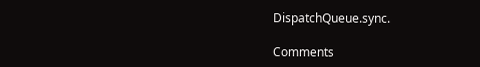DispatchQueue.sync.

Comments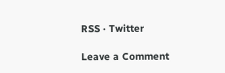RSS · Twitter

Leave a Comment